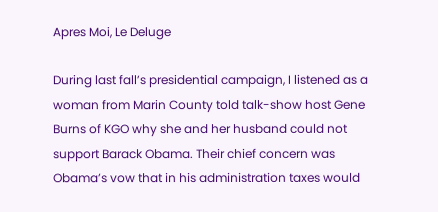Apres Moi, Le Deluge

During last fall’s presidential campaign, I listened as a woman from Marin County told talk-show host Gene Burns of KGO why she and her husband could not support Barack Obama. Their chief concern was Obama’s vow that in his administration taxes would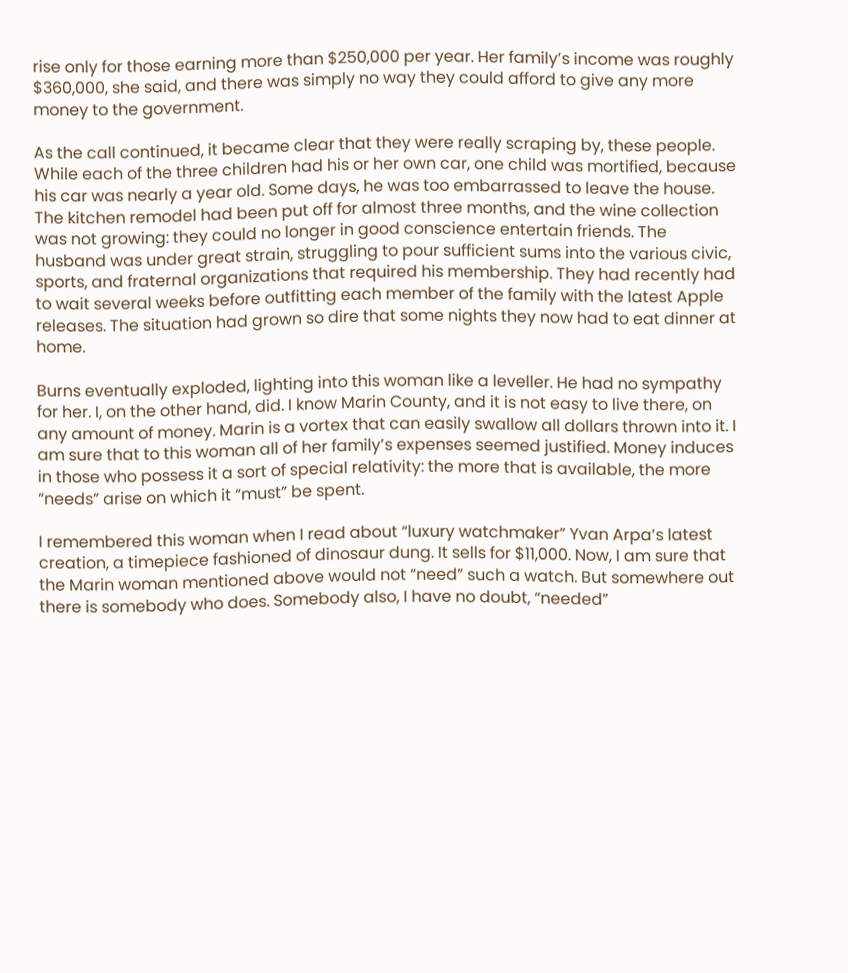rise only for those earning more than $250,000 per year. Her family’s income was roughly $360,000, she said, and there was simply no way they could afford to give any more money to the government.

As the call continued, it became clear that they were really scraping by, these people. While each of the three children had his or her own car, one child was mortified, because his car was nearly a year old. Some days, he was too embarrassed to leave the house. The kitchen remodel had been put off for almost three months, and the wine collection was not growing: they could no longer in good conscience entertain friends. The husband was under great strain, struggling to pour sufficient sums into the various civic, sports, and fraternal organizations that required his membership. They had recently had to wait several weeks before outfitting each member of the family with the latest Apple releases. The situation had grown so dire that some nights they now had to eat dinner at home.

Burns eventually exploded, lighting into this woman like a leveller. He had no sympathy for her. I, on the other hand, did. I know Marin County, and it is not easy to live there, on any amount of money. Marin is a vortex that can easily swallow all dollars thrown into it. I am sure that to this woman all of her family’s expenses seemed justified. Money induces in those who possess it a sort of special relativity: the more that is available, the more “needs” arise on which it “must” be spent.

I remembered this woman when I read about “luxury watchmaker” Yvan Arpa’s latest creation, a timepiece fashioned of dinosaur dung. It sells for $11,000. Now, I am sure that the Marin woman mentioned above would not “need” such a watch. But somewhere out there is somebody who does. Somebody also, I have no doubt, “needed”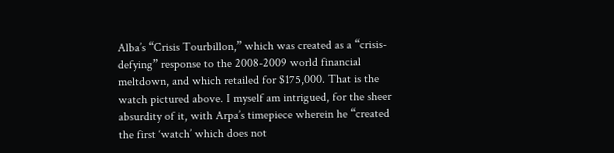Alba’s “Crisis Tourbillon,” which was created as a “crisis-defying” response to the 2008-2009 world financial meltdown, and which retailed for $175,000. That is the watch pictured above. I myself am intrigued, for the sheer absurdity of it, with Arpa’s timepiece wherein he “created the first ‘watch’ which does not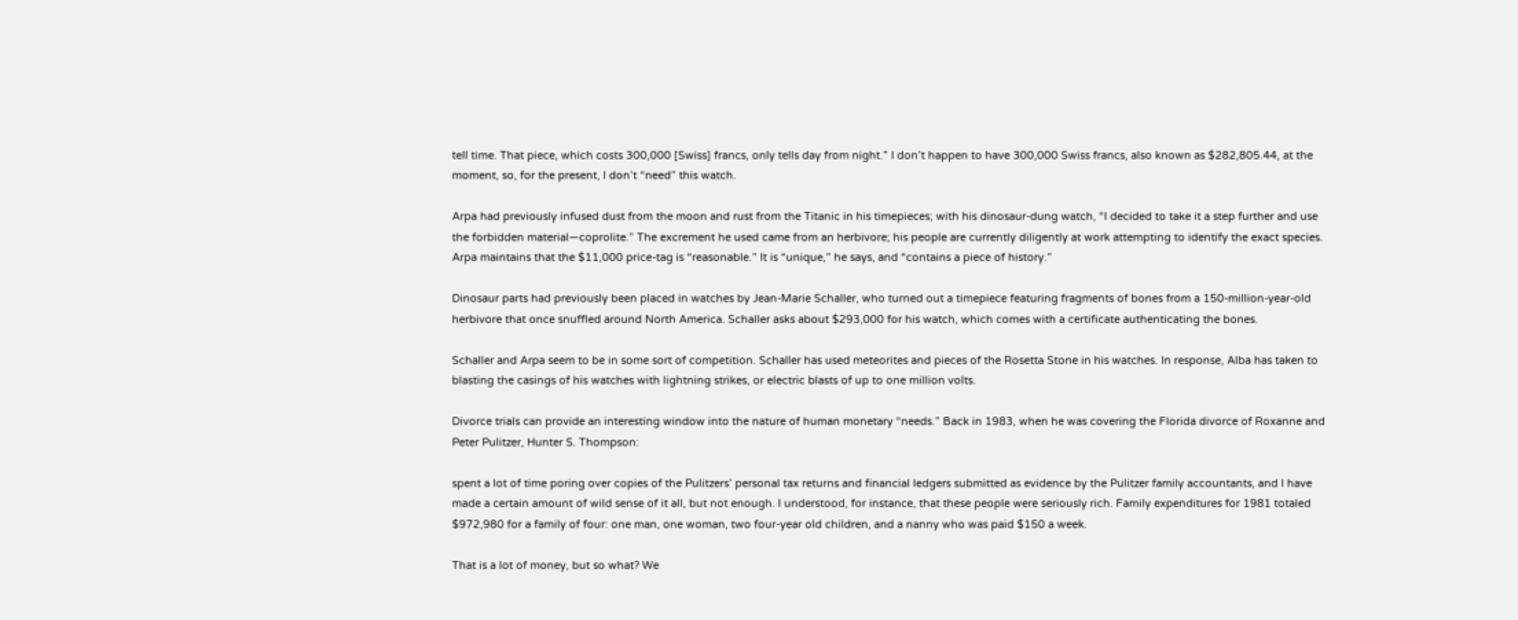tell time. That piece, which costs 300,000 [Swiss] francs, only tells day from night.” I don’t happen to have 300,000 Swiss francs, also known as $282,805.44, at the moment, so, for the present, I don’t “need” this watch.

Arpa had previously infused dust from the moon and rust from the Titanic in his timepieces; with his dinosaur-dung watch, “I decided to take it a step further and use the forbidden material—coprolite.” The excrement he used came from an herbivore; his people are currently diligently at work attempting to identify the exact species. Arpa maintains that the $11,000 price-tag is “reasonable.” It is “unique,” he says, and “contains a piece of history.”

Dinosaur parts had previously been placed in watches by Jean-Marie Schaller, who turned out a timepiece featuring fragments of bones from a 150-million-year-old herbivore that once snuffled around North America. Schaller asks about $293,000 for his watch, which comes with a certificate authenticating the bones.

Schaller and Arpa seem to be in some sort of competition. Schaller has used meteorites and pieces of the Rosetta Stone in his watches. In response, Alba has taken to blasting the casings of his watches with lightning strikes, or electric blasts of up to one million volts.

Divorce trials can provide an interesting window into the nature of human monetary “needs.” Back in 1983, when he was covering the Florida divorce of Roxanne and Peter Pulitzer, Hunter S. Thompson:

spent a lot of time poring over copies of the Pulitzers’ personal tax returns and financial ledgers submitted as evidence by the Pulitzer family accountants, and I have made a certain amount of wild sense of it all, but not enough. I understood, for instance, that these people were seriously rich. Family expenditures for 1981 totaled $972,980 for a family of four: one man, one woman, two four-year old children, and a nanny who was paid $150 a week.

That is a lot of money, but so what? We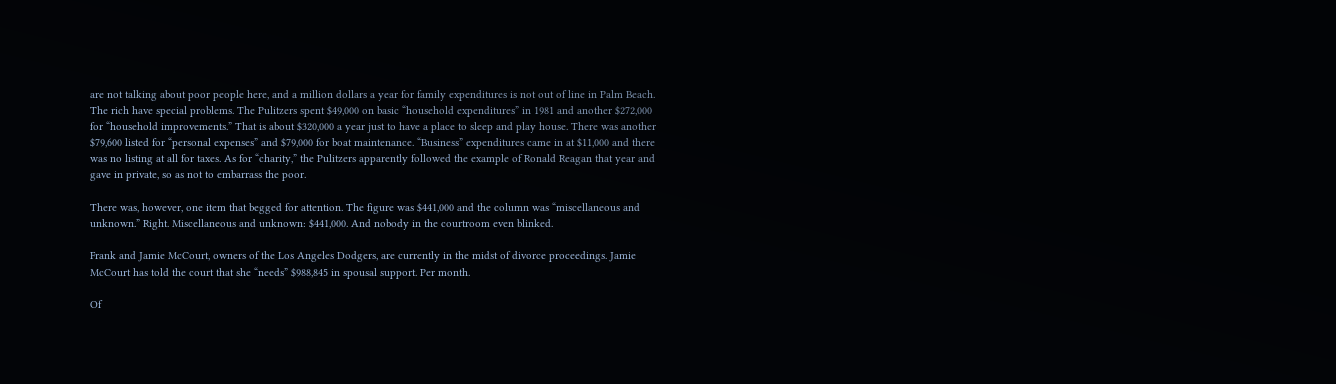are not talking about poor people here, and a million dollars a year for family expenditures is not out of line in Palm Beach. The rich have special problems. The Pulitzers spent $49,000 on basic “household expenditures” in 1981 and another $272,000 for “household improvements.” That is about $320,000 a year just to have a place to sleep and play house. There was another $79,600 listed for “personal expenses” and $79,000 for boat maintenance. “Business” expenditures came in at $11,000 and there was no listing at all for taxes. As for “charity,” the Pulitzers apparently followed the example of Ronald Reagan that year and gave in private, so as not to embarrass the poor.

There was, however, one item that begged for attention. The figure was $441,000 and the column was “miscellaneous and unknown.” Right. Miscellaneous and unknown: $441,000. And nobody in the courtroom even blinked.

Frank and Jamie McCourt, owners of the Los Angeles Dodgers, are currently in the midst of divorce proceedings. Jamie McCourt has told the court that she “needs” $988,845 in spousal support. Per month.

Of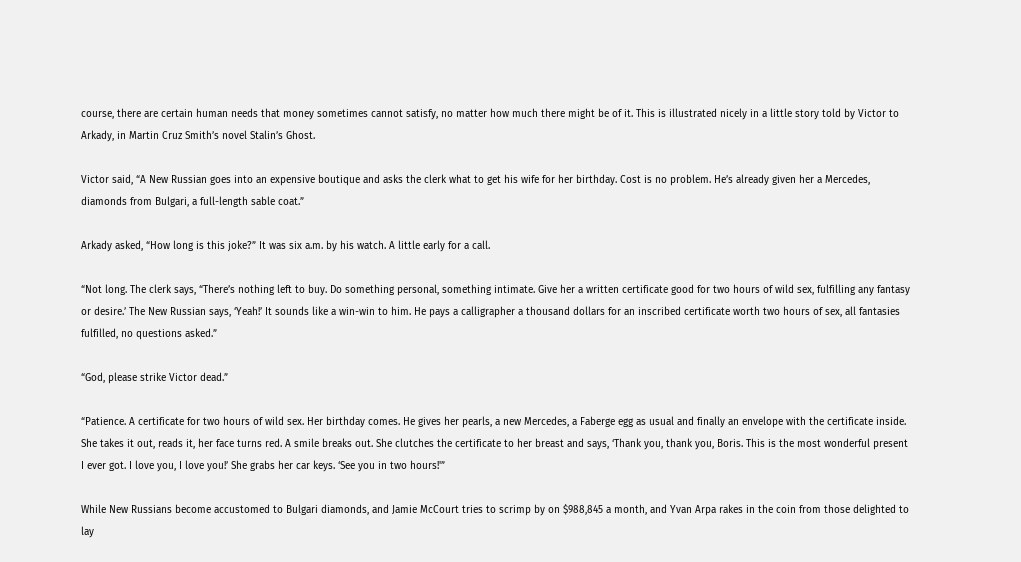course, there are certain human needs that money sometimes cannot satisfy, no matter how much there might be of it. This is illustrated nicely in a little story told by Victor to Arkady, in Martin Cruz Smith’s novel Stalin’s Ghost.

Victor said, “A New Russian goes into an expensive boutique and asks the clerk what to get his wife for her birthday. Cost is no problem. He’s already given her a Mercedes, diamonds from Bulgari, a full-length sable coat.”

Arkady asked, “How long is this joke?” It was six a.m. by his watch. A little early for a call.

“Not long. The clerk says, “There’s nothing left to buy. Do something personal, something intimate. Give her a written certificate good for two hours of wild sex, fulfilling any fantasy or desire.’ The New Russian says, ‘Yeah!’ It sounds like a win-win to him. He pays a calligrapher a thousand dollars for an inscribed certificate worth two hours of sex, all fantasies fulfilled, no questions asked.”

“God, please strike Victor dead.”

“Patience. A certificate for two hours of wild sex. Her birthday comes. He gives her pearls, a new Mercedes, a Faberge egg as usual and finally an envelope with the certificate inside. She takes it out, reads it, her face turns red. A smile breaks out. She clutches the certificate to her breast and says, ‘Thank you, thank you, Boris. This is the most wonderful present I ever got. I love you, I love you!’ She grabs her car keys. ‘See you in two hours!'”

While New Russians become accustomed to Bulgari diamonds, and Jamie McCourt tries to scrimp by on $988,845 a month, and Yvan Arpa rakes in the coin from those delighted to lay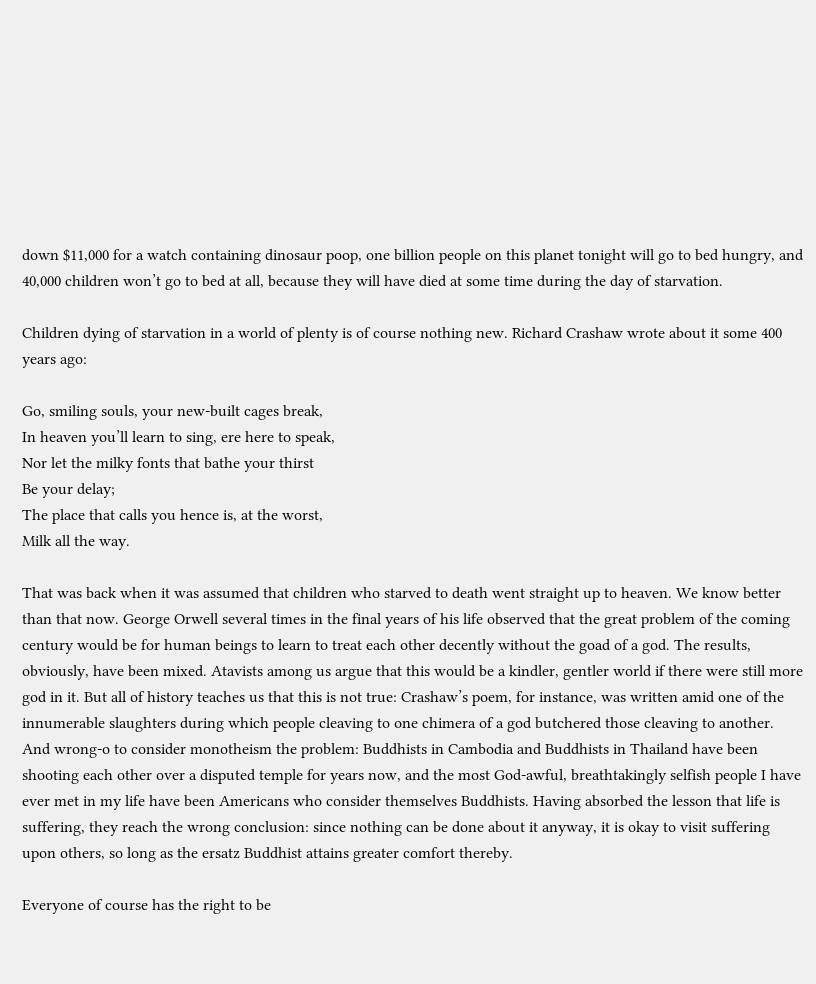down $11,000 for a watch containing dinosaur poop, one billion people on this planet tonight will go to bed hungry, and 40,000 children won’t go to bed at all, because they will have died at some time during the day of starvation.

Children dying of starvation in a world of plenty is of course nothing new. Richard Crashaw wrote about it some 400 years ago:

Go, smiling souls, your new-built cages break,
In heaven you’ll learn to sing, ere here to speak,
Nor let the milky fonts that bathe your thirst
Be your delay;
The place that calls you hence is, at the worst,
Milk all the way.

That was back when it was assumed that children who starved to death went straight up to heaven. We know better than that now. George Orwell several times in the final years of his life observed that the great problem of the coming century would be for human beings to learn to treat each other decently without the goad of a god. The results, obviously, have been mixed. Atavists among us argue that this would be a kindler, gentler world if there were still more god in it. But all of history teaches us that this is not true: Crashaw’s poem, for instance, was written amid one of the innumerable slaughters during which people cleaving to one chimera of a god butchered those cleaving to another. And wrong-o to consider monotheism the problem: Buddhists in Cambodia and Buddhists in Thailand have been shooting each other over a disputed temple for years now, and the most God-awful, breathtakingly selfish people I have ever met in my life have been Americans who consider themselves Buddhists. Having absorbed the lesson that life is suffering, they reach the wrong conclusion: since nothing can be done about it anyway, it is okay to visit suffering upon others, so long as the ersatz Buddhist attains greater comfort thereby.

Everyone of course has the right to be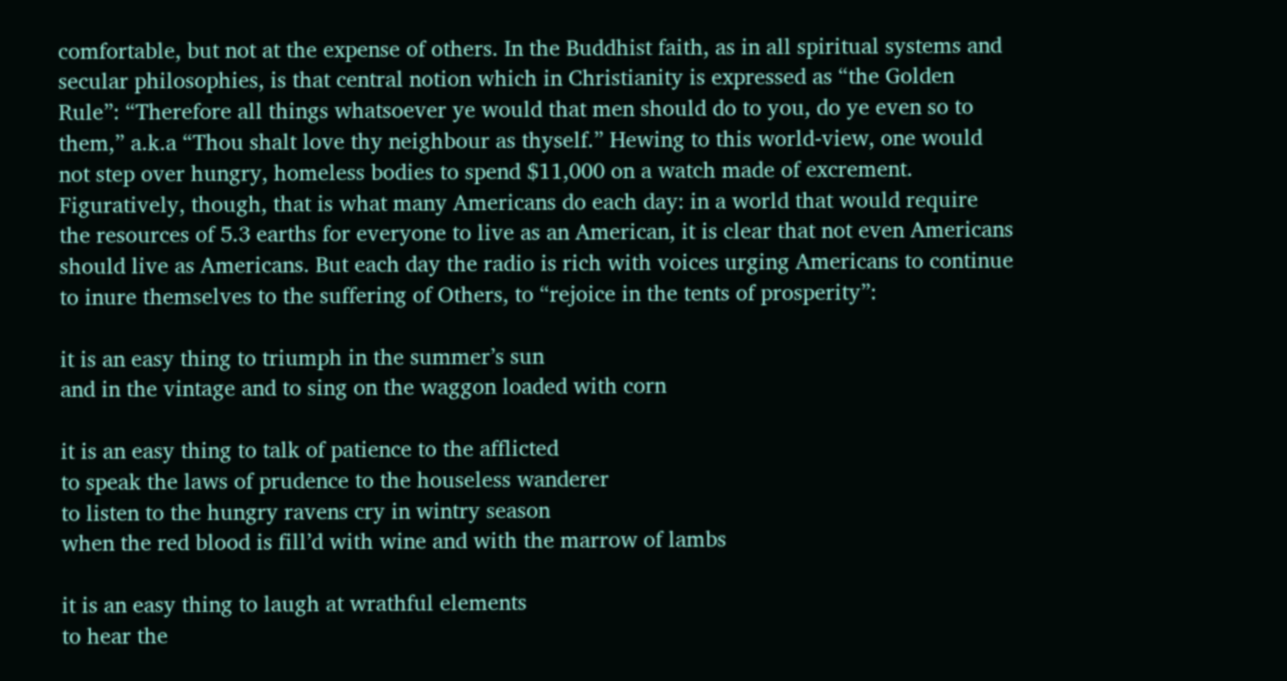comfortable, but not at the expense of others. In the Buddhist faith, as in all spiritual systems and secular philosophies, is that central notion which in Christianity is expressed as “the Golden Rule”: “Therefore all things whatsoever ye would that men should do to you, do ye even so to them,” a.k.a “Thou shalt love thy neighbour as thyself.” Hewing to this world-view, one would not step over hungry, homeless bodies to spend $11,000 on a watch made of excrement. Figuratively, though, that is what many Americans do each day: in a world that would require the resources of 5.3 earths for everyone to live as an American, it is clear that not even Americans should live as Americans. But each day the radio is rich with voices urging Americans to continue to inure themselves to the suffering of Others, to “rejoice in the tents of prosperity”:

it is an easy thing to triumph in the summer’s sun
and in the vintage and to sing on the waggon loaded with corn

it is an easy thing to talk of patience to the afflicted
to speak the laws of prudence to the houseless wanderer
to listen to the hungry ravens cry in wintry season
when the red blood is fill’d with wine and with the marrow of lambs

it is an easy thing to laugh at wrathful elements
to hear the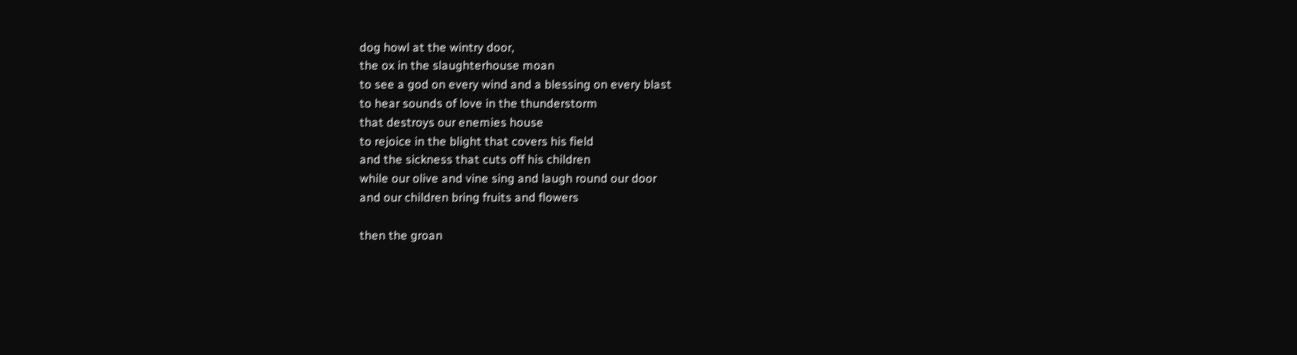dog howl at the wintry door,
the ox in the slaughterhouse moan
to see a god on every wind and a blessing on every blast
to hear sounds of love in the thunderstorm
that destroys our enemies house
to rejoice in the blight that covers his field
and the sickness that cuts off his children
while our olive and vine sing and laugh round our door
and our children bring fruits and flowers

then the groan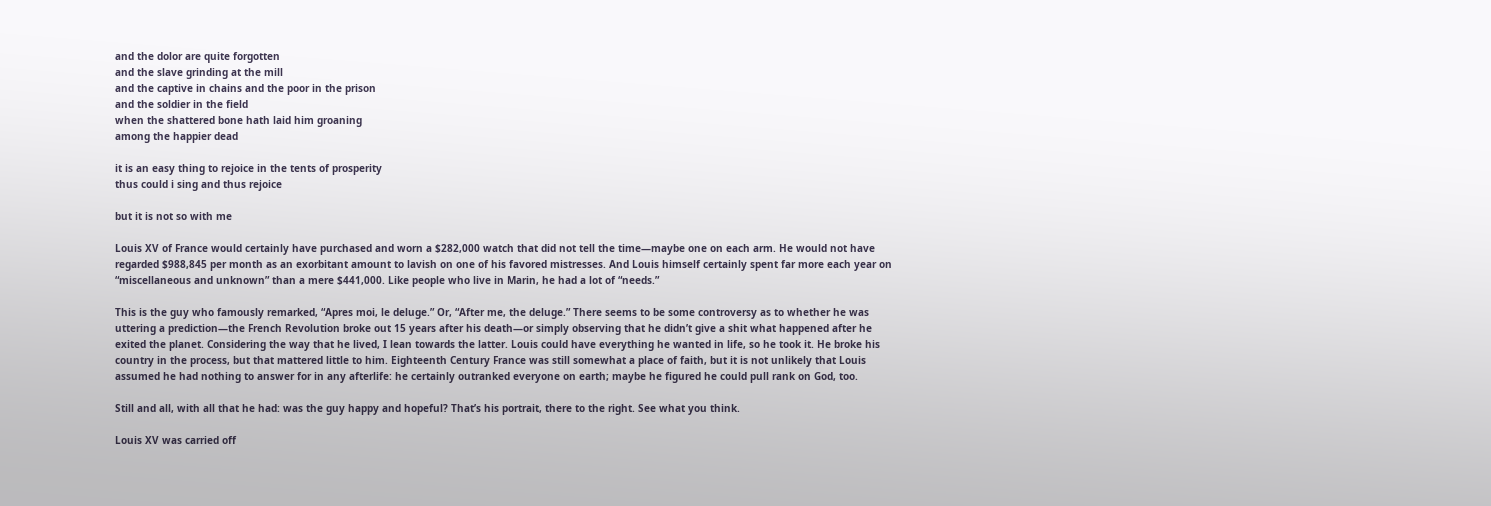and the dolor are quite forgotten
and the slave grinding at the mill
and the captive in chains and the poor in the prison
and the soldier in the field
when the shattered bone hath laid him groaning
among the happier dead

it is an easy thing to rejoice in the tents of prosperity
thus could i sing and thus rejoice

but it is not so with me

Louis XV of France would certainly have purchased and worn a $282,000 watch that did not tell the time—maybe one on each arm. He would not have regarded $988,845 per month as an exorbitant amount to lavish on one of his favored mistresses. And Louis himself certainly spent far more each year on “miscellaneous and unknown” than a mere $441,000. Like people who live in Marin, he had a lot of “needs.”

This is the guy who famously remarked, “Apres moi, le deluge.” Or, “After me, the deluge.” There seems to be some controversy as to whether he was uttering a prediction—the French Revolution broke out 15 years after his death—or simply observing that he didn’t give a shit what happened after he exited the planet. Considering the way that he lived, I lean towards the latter. Louis could have everything he wanted in life, so he took it. He broke his country in the process, but that mattered little to him. Eighteenth Century France was still somewhat a place of faith, but it is not unlikely that Louis assumed he had nothing to answer for in any afterlife: he certainly outranked everyone on earth; maybe he figured he could pull rank on God, too.

Still and all, with all that he had: was the guy happy and hopeful? That’s his portrait, there to the right. See what you think.

Louis XV was carried off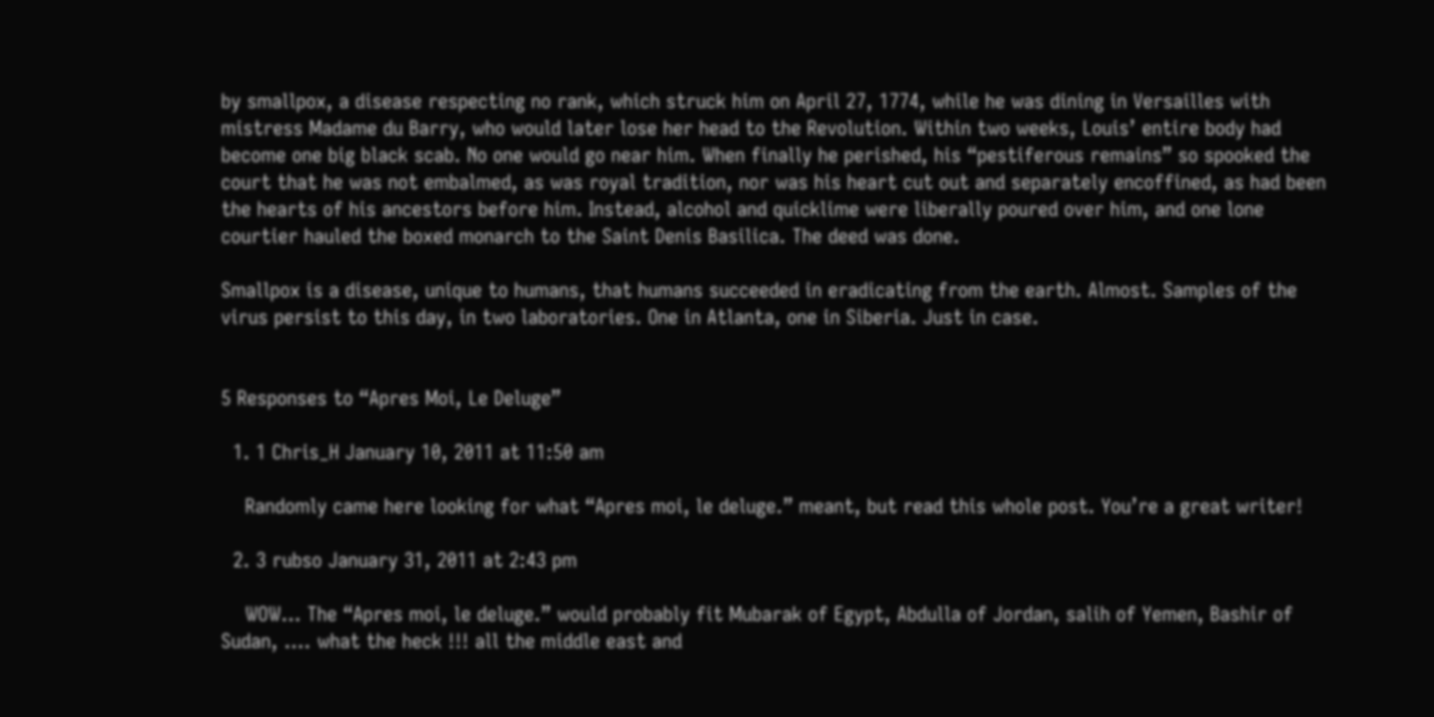by smallpox, a disease respecting no rank, which struck him on April 27, 1774, while he was dining in Versailles with mistress Madame du Barry, who would later lose her head to the Revolution. Within two weeks, Louis’ entire body had become one big black scab. No one would go near him. When finally he perished, his “pestiferous remains” so spooked the court that he was not embalmed, as was royal tradition, nor was his heart cut out and separately encoffined, as had been the hearts of his ancestors before him. Instead, alcohol and quicklime were liberally poured over him, and one lone courtier hauled the boxed monarch to the Saint Denis Basilica. The deed was done.

Smallpox is a disease, unique to humans, that humans succeeded in eradicating from the earth. Almost. Samples of the virus persist to this day, in two laboratories. One in Atlanta, one in Siberia. Just in case.


5 Responses to “Apres Moi, Le Deluge”

  1. 1 Chris_H January 10, 2011 at 11:50 am

    Randomly came here looking for what “Apres moi, le deluge.” meant, but read this whole post. You’re a great writer!

  2. 3 rubso January 31, 2011 at 2:43 pm

    WOW… The “Apres moi, le deluge.” would probably fit Mubarak of Egypt, Abdulla of Jordan, salih of Yemen, Bashir of Sudan, …. what the heck !!! all the middle east and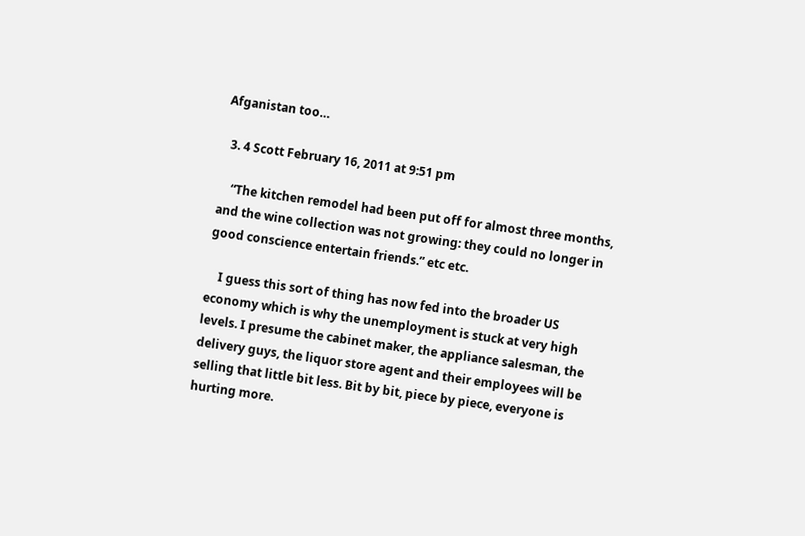Afganistan too…

  3. 4 Scott February 16, 2011 at 9:51 pm

    “The kitchen remodel had been put off for almost three months, and the wine collection was not growing: they could no longer in good conscience entertain friends.” etc etc.

    I guess this sort of thing has now fed into the broader US economy which is why the unemployment is stuck at very high levels. I presume the cabinet maker, the appliance salesman, the delivery guys, the liquor store agent and their employees will be selling that little bit less. Bit by bit, piece by piece, everyone is hurting more.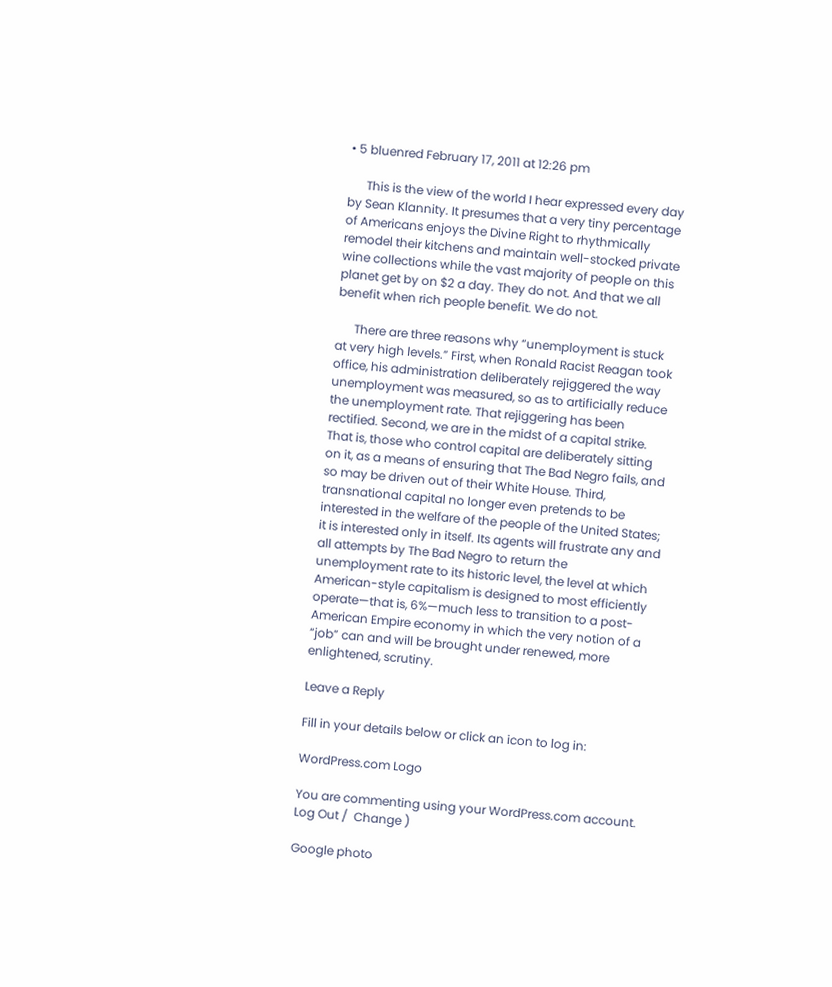• 5 bluenred February 17, 2011 at 12:26 pm

      This is the view of the world I hear expressed every day by Sean Klannity. It presumes that a very tiny percentage of Americans enjoys the Divine Right to rhythmically remodel their kitchens and maintain well-stocked private wine collections while the vast majority of people on this planet get by on $2 a day. They do not. And that we all benefit when rich people benefit. We do not.

      There are three reasons why “unemployment is stuck at very high levels.” First, when Ronald Racist Reagan took office, his administration deliberately rejiggered the way unemployment was measured, so as to artificially reduce the unemployment rate. That rejiggering has been rectified. Second, we are in the midst of a capital strike. That is, those who control capital are deliberately sitting on it, as a means of ensuring that The Bad Negro fails, and so may be driven out of their White House. Third, transnational capital no longer even pretends to be interested in the welfare of the people of the United States; it is interested only in itself. Its agents will frustrate any and all attempts by The Bad Negro to return the unemployment rate to its historic level, the level at which American-style capitalism is designed to most efficiently operate—that is, 6%—much less to transition to a post-American Empire economy in which the very notion of a “job” can and will be brought under renewed, more enlightened, scrutiny.

Leave a Reply

Fill in your details below or click an icon to log in:

WordPress.com Logo

You are commenting using your WordPress.com account. Log Out /  Change )

Google photo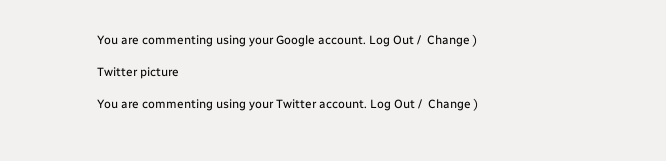You are commenting using your Google account. Log Out /  Change )

Twitter picture

You are commenting using your Twitter account. Log Out /  Change )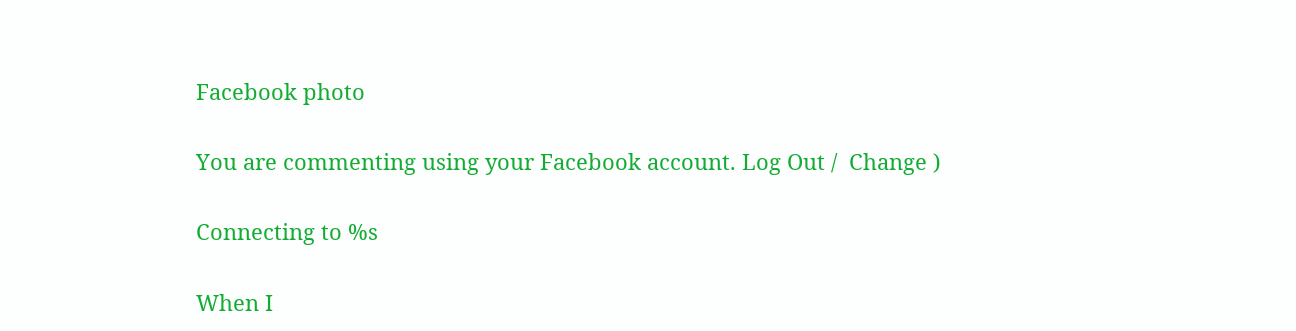Facebook photo

You are commenting using your Facebook account. Log Out /  Change )

Connecting to %s

When I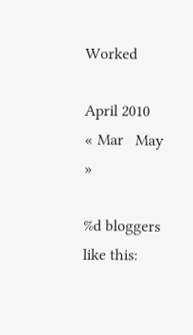Worked

April 2010
« Mar   May »

%d bloggers like this: